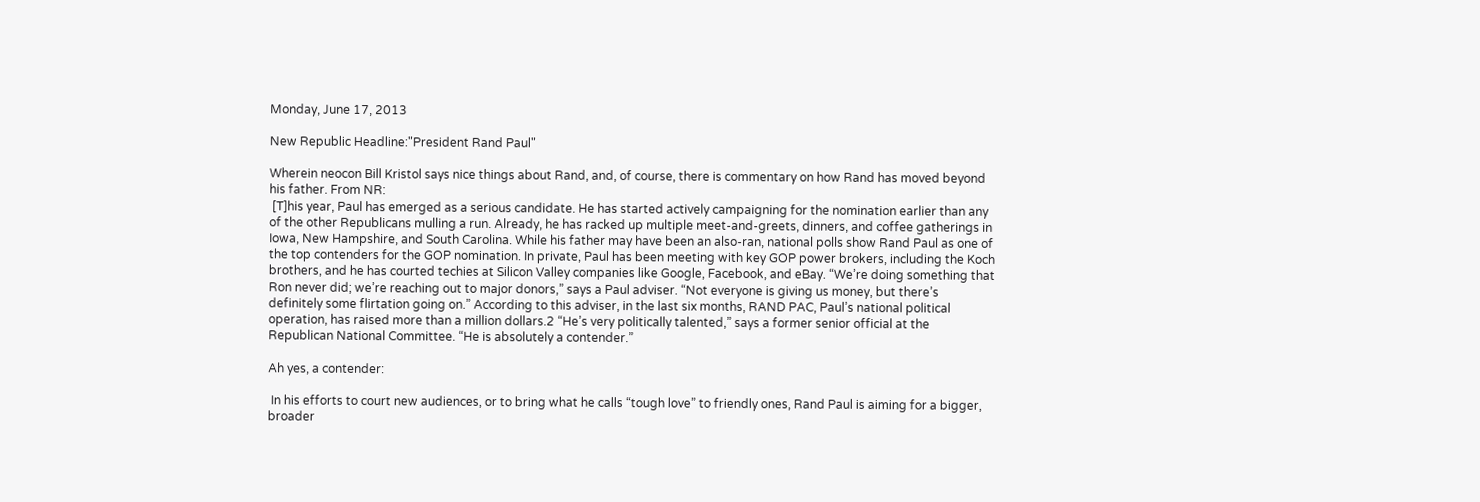Monday, June 17, 2013

New Republic Headline:"President Rand Paul"

Wherein neocon Bill Kristol says nice things about Rand, and, of course, there is commentary on how Rand has moved beyond his father. From NR:
 [T]his year, Paul has emerged as a serious candidate. He has started actively campaigning for the nomination earlier than any of the other Republicans mulling a run. Already, he has racked up multiple meet-and-greets, dinners, and coffee gatherings in Iowa, New Hampshire, and South Carolina. While his father may have been an also-ran, national polls show Rand Paul as one of the top contenders for the GOP nomination. In private, Paul has been meeting with key GOP power brokers, including the Koch brothers, and he has courted techies at Silicon Valley companies like Google, Facebook, and eBay. “We’re doing something that Ron never did; we’re reaching out to major donors,” says a Paul adviser. “Not everyone is giving us money, but there’s definitely some flirtation going on.” According to this adviser, in the last six months, RAND PAC, Paul’s national political operation, has raised more than a million dollars.2 “He’s very politically talented,” says a former senior official at the Republican National Committee. “He is absolutely a contender.”

Ah yes, a contender:

 In his efforts to court new audiences, or to bring what he calls “tough love” to friendly ones, Rand Paul is aiming for a bigger, broader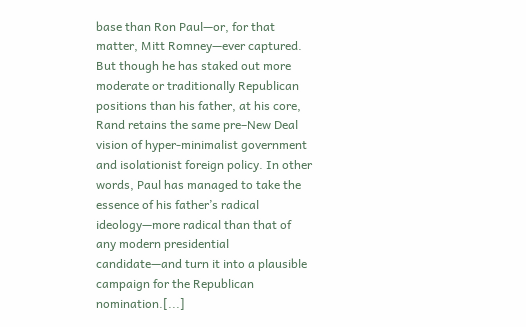base than Ron Paul—or, for that matter, Mitt Romney—ever captured. But though he has staked out more moderate or traditionally Republican positions than his father, at his core, Rand retains the same pre–New Deal vision of hyper-minimalist government and isolationist foreign policy. In other words, Paul has managed to take the essence of his father’s radical ideology—more radical than that of any modern presidential candidate—and turn it into a plausible campaign for the Republican nomination.[...]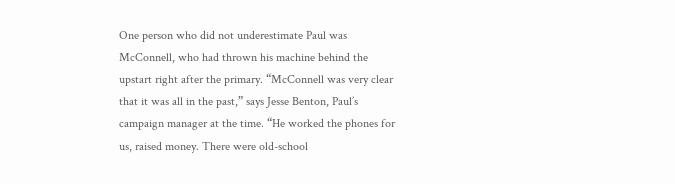One person who did not underestimate Paul was McConnell, who had thrown his machine behind the upstart right after the primary. “McConnell was very clear that it was all in the past,” says Jesse Benton, Paul’s campaign manager at the time. “He worked the phones for us, raised money. There were old-school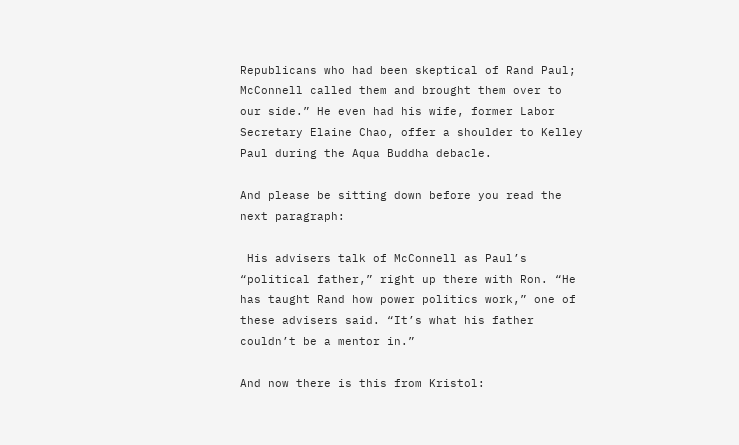Republicans who had been skeptical of Rand Paul; McConnell called them and brought them over to our side.” He even had his wife, former Labor Secretary Elaine Chao, offer a shoulder to Kelley Paul during the Aqua Buddha debacle.

And please be sitting down before you read the next paragraph:

 His advisers talk of McConnell as Paul’s “political father,” right up there with Ron. “He has taught Rand how power politics work,” one of these advisers said. “It’s what his father couldn’t be a mentor in.”

And now there is this from Kristol: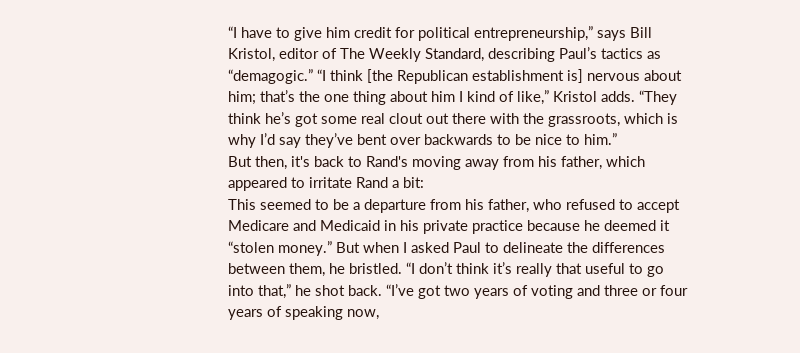“I have to give him credit for political entrepreneurship,” says Bill Kristol, editor of The Weekly Standard, describing Paul’s tactics as “demagogic.” “I think [the Republican establishment is] nervous about him; that’s the one thing about him I kind of like,” Kristol adds. “They think he’s got some real clout out there with the grassroots, which is why I’d say they’ve bent over backwards to be nice to him.”
But then, it's back to Rand's moving away from his father, which appeared to irritate Rand a bit:
This seemed to be a departure from his father, who refused to accept Medicare and Medicaid in his private practice because he deemed it “stolen money.” But when I asked Paul to delineate the differences between them, he bristled. “I don’t think it’s really that useful to go into that,” he shot back. “I’ve got two years of voting and three or four years of speaking now,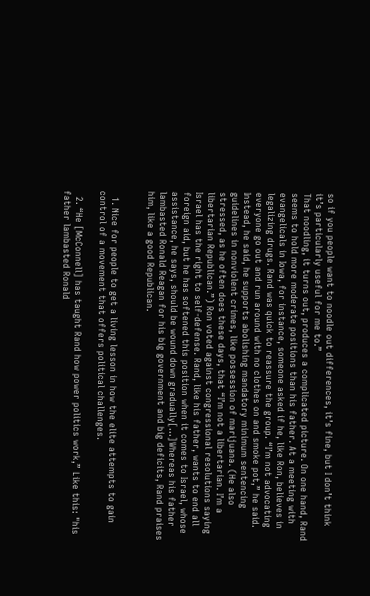so if you people want to noodle out differences, it’s fine, but I don’t think it’s particularly useful for me to.”
That noodling, it turns out, produces a complicated picture. On one hand, Rand seems to hold more moderate positions than his father. At a meeting with evangelicals in Iowa, for instance, someone asked if he, like Ron, believes in legalizing drugs. Rand was quick to reassure the group. “I’m not advocating everyone go out and run around with no clothes on and smoke pot,” he said. Instead, he said, he supports abolishing mandatory minimum sentencing guidelines in nonviolent crimes, like possession of marijuana. (He also stressed, as he often does these days, that “I’m not a libertarian. I’m a libertarian Republican.”) Ron voted against congressional resolutions saying Israel has the right to self-defense. Rand, like his father, wants to end all foreign aid, but he has softened this position when it comes to Israel, whose assistance, he says, should be wound down gradually[...]Whereas his father lambasted Ronald Reagan for his big government and big deficits, Rand praises him, like a good Republican.


  1. Nice for people to get a living lesson in how the elite attempts to gain control of a movement that offers political challenges.

  2. “He [McConnell] has taught Rand how power politics work,” Like this: "his father lambasted Ronald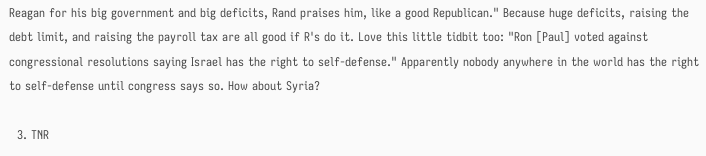Reagan for his big government and big deficits, Rand praises him, like a good Republican." Because huge deficits, raising the debt limit, and raising the payroll tax are all good if R's do it. Love this little tidbit too: "Ron [Paul] voted against congressional resolutions saying Israel has the right to self-defense." Apparently nobody anywhere in the world has the right to self-defense until congress says so. How about Syria?

  3. TNR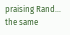praising Rand... the same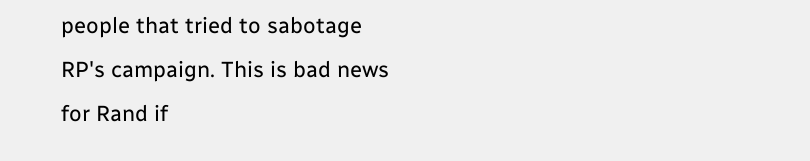people that tried to sabotage RP's campaign. This is bad news for Rand if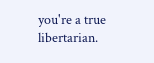you're a true libertarian.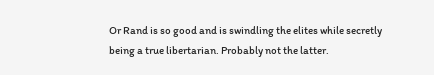Or Rand is so good and is swindling the elites while secretly being a true libertarian. Probably not the latter.